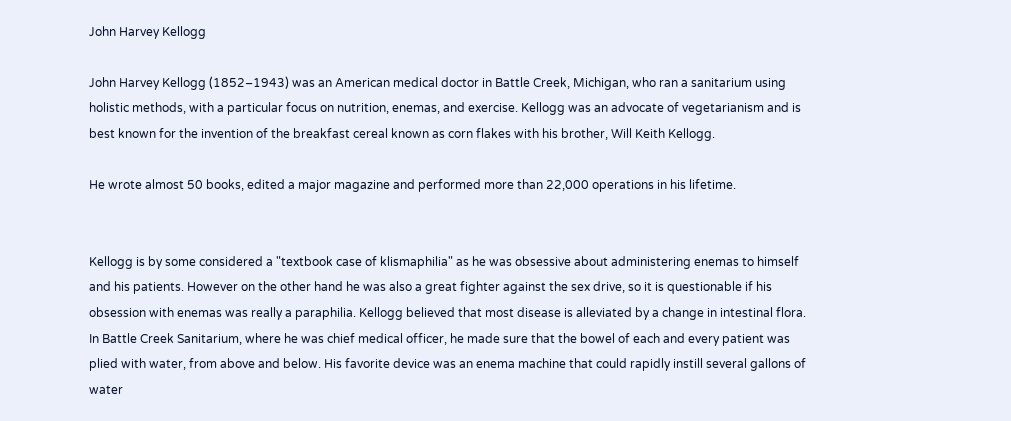John Harvey Kellogg

John Harvey Kellogg (1852–1943) was an American medical doctor in Battle Creek, Michigan, who ran a sanitarium using holistic methods, with a particular focus on nutrition, enemas, and exercise. Kellogg was an advocate of vegetarianism and is best known for the invention of the breakfast cereal known as corn flakes with his brother, Will Keith Kellogg.

He wrote almost 50 books, edited a major magazine and performed more than 22,000 operations in his lifetime.


Kellogg is by some considered a "textbook case of klismaphilia" as he was obsessive about administering enemas to himself and his patients. However on the other hand he was also a great fighter against the sex drive, so it is questionable if his obsession with enemas was really a paraphilia. Kellogg believed that most disease is alleviated by a change in intestinal flora. In Battle Creek Sanitarium, where he was chief medical officer, he made sure that the bowel of each and every patient was plied with water, from above and below. His favorite device was an enema machine that could rapidly instill several gallons of water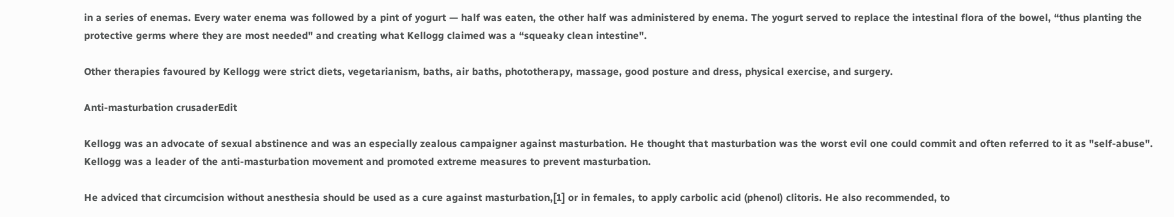in a series of enemas. Every water enema was followed by a pint of yogurt — half was eaten, the other half was administered by enema. The yogurt served to replace the intestinal flora of the bowel, “thus planting the protective germs where they are most needed" and creating what Kellogg claimed was a “squeaky clean intestine".

Other therapies favoured by Kellogg were strict diets, vegetarianism, baths, air baths, phototherapy, massage, good posture and dress, physical exercise, and surgery.

Anti-masturbation crusaderEdit

Kellogg was an advocate of sexual abstinence and was an especially zealous campaigner against masturbation. He thought that masturbation was the worst evil one could commit and often referred to it as "self-abuse". Kellogg was a leader of the anti-masturbation movement and promoted extreme measures to prevent masturbation.

He adviced that circumcision without anesthesia should be used as a cure against masturbation,[1] or in females, to apply carbolic acid (phenol) clitoris. He also recommended, to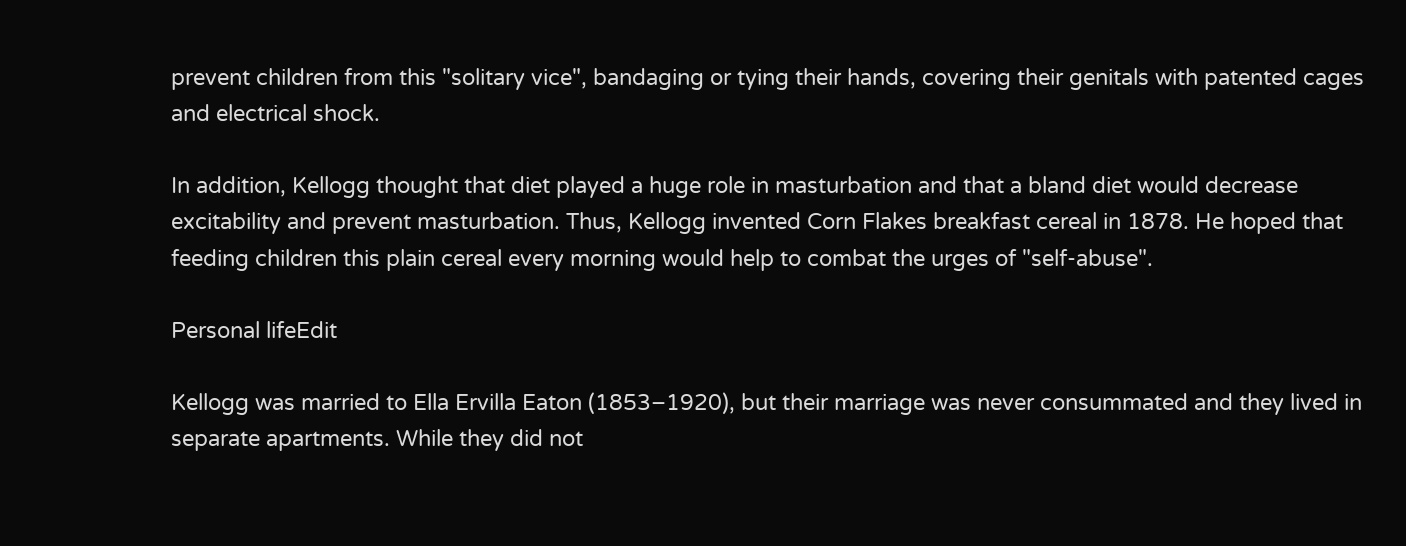prevent children from this "solitary vice", bandaging or tying their hands, covering their genitals with patented cages and electrical shock.

In addition, Kellogg thought that diet played a huge role in masturbation and that a bland diet would decrease excitability and prevent masturbation. Thus, Kellogg invented Corn Flakes breakfast cereal in 1878. He hoped that feeding children this plain cereal every morning would help to combat the urges of "self-abuse".

Personal lifeEdit

Kellogg was married to Ella Ervilla Eaton (1853–1920), but their marriage was never consummated and they lived in separate apartments. While they did not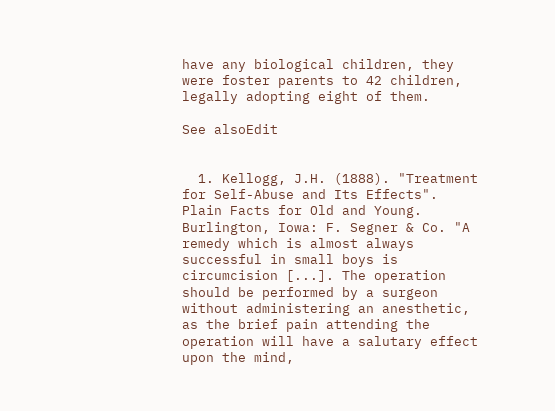have any biological children, they were foster parents to 42 children, legally adopting eight of them.

See alsoEdit


  1. Kellogg, J.H. (1888). "Treatment for Self-Abuse and Its Effects". Plain Facts for Old and Young. Burlington, Iowa: F. Segner & Co. "A remedy which is almost always successful in small boys is circumcision [...]. The operation should be performed by a surgeon without administering an anesthetic, as the brief pain attending the operation will have a salutary effect upon the mind,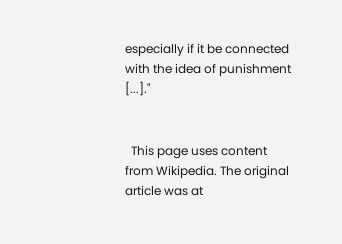especially if it be connected with the idea of punishment [...]."


  This page uses content from Wikipedia. The original article was at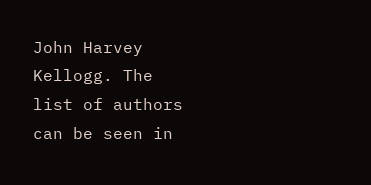John Harvey Kellogg. The list of authors can be seen in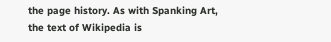the page history. As with Spanking Art, the text of Wikipedia is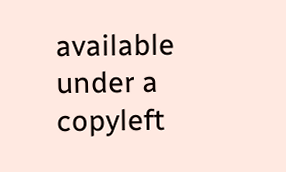available under a copyleft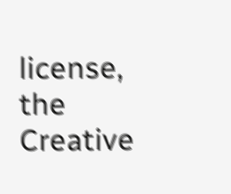license, the Creative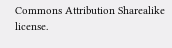Commons Attribution Sharealike license.